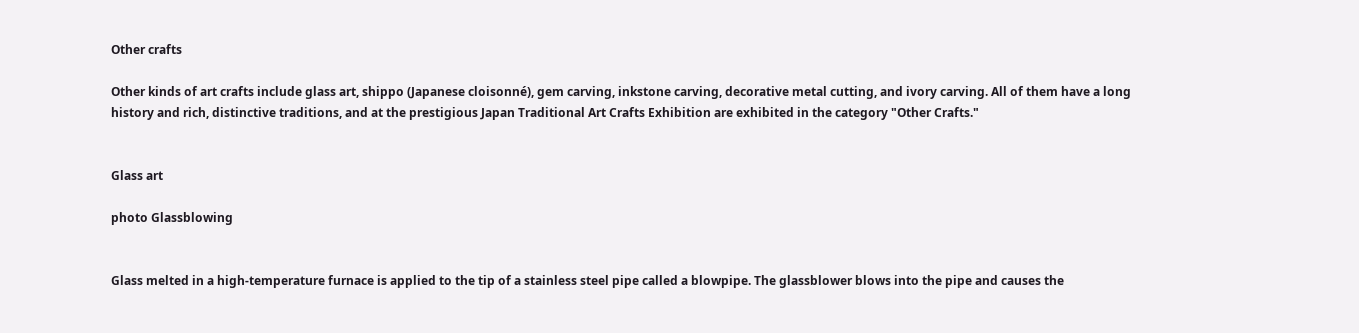Other crafts

Other kinds of art crafts include glass art, shippo (Japanese cloisonné), gem carving, inkstone carving, decorative metal cutting, and ivory carving. All of them have a long history and rich, distinctive traditions, and at the prestigious Japan Traditional Art Crafts Exhibition are exhibited in the category "Other Crafts."


Glass art

photo Glassblowing


Glass melted in a high-temperature furnace is applied to the tip of a stainless steel pipe called a blowpipe. The glassblower blows into the pipe and causes the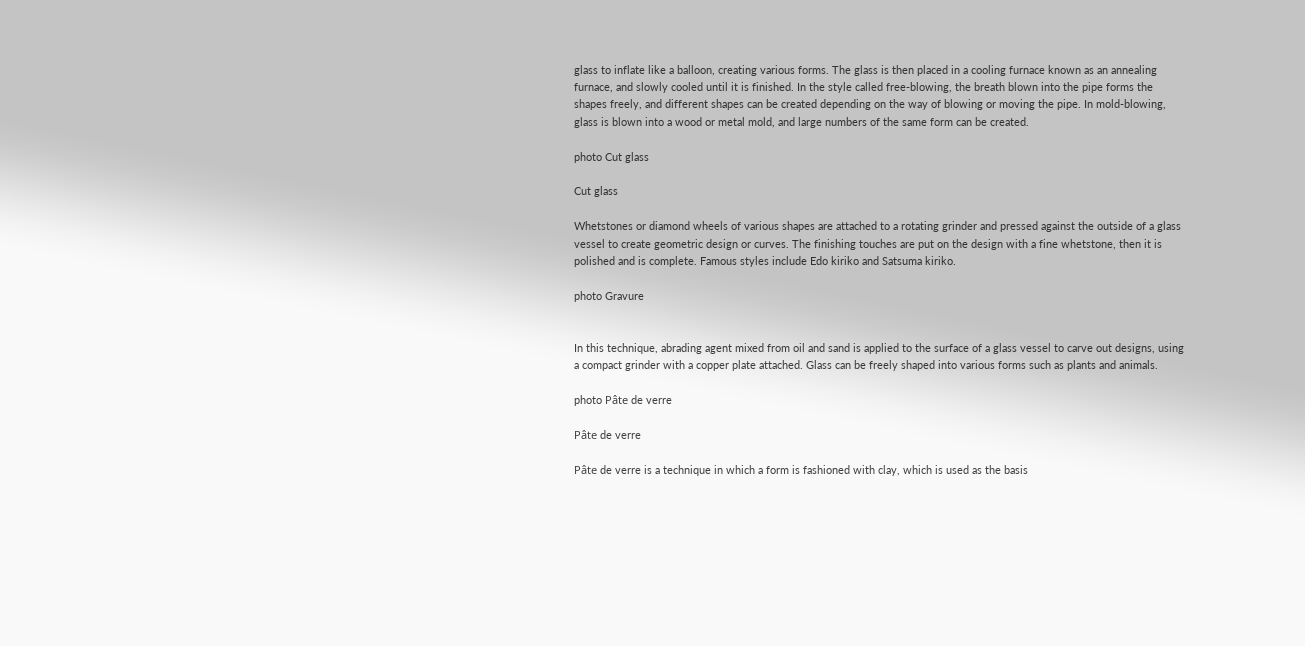glass to inflate like a balloon, creating various forms. The glass is then placed in a cooling furnace known as an annealing furnace, and slowly cooled until it is finished. In the style called free-blowing, the breath blown into the pipe forms the shapes freely, and different shapes can be created depending on the way of blowing or moving the pipe. In mold-blowing, glass is blown into a wood or metal mold, and large numbers of the same form can be created.

photo Cut glass

Cut glass

Whetstones or diamond wheels of various shapes are attached to a rotating grinder and pressed against the outside of a glass vessel to create geometric design or curves. The finishing touches are put on the design with a fine whetstone, then it is polished and is complete. Famous styles include Edo kiriko and Satsuma kiriko.

photo Gravure


In this technique, abrading agent mixed from oil and sand is applied to the surface of a glass vessel to carve out designs, using a compact grinder with a copper plate attached. Glass can be freely shaped into various forms such as plants and animals.

photo Pâte de verre

Pâte de verre

Pâte de verre is a technique in which a form is fashioned with clay, which is used as the basis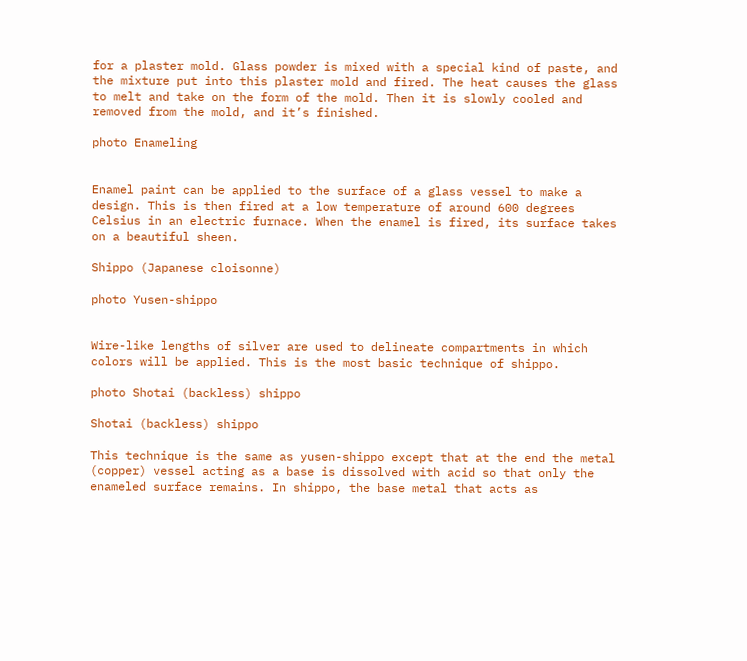for a plaster mold. Glass powder is mixed with a special kind of paste, and the mixture put into this plaster mold and fired. The heat causes the glass to melt and take on the form of the mold. Then it is slowly cooled and removed from the mold, and it’s finished.

photo Enameling


Enamel paint can be applied to the surface of a glass vessel to make a design. This is then fired at a low temperature of around 600 degrees Celsius in an electric furnace. When the enamel is fired, its surface takes on a beautiful sheen.

Shippo (Japanese cloisonne)

photo Yusen-shippo


Wire-like lengths of silver are used to delineate compartments in which colors will be applied. This is the most basic technique of shippo.

photo Shotai (backless) shippo

Shotai (backless) shippo

This technique is the same as yusen-shippo except that at the end the metal (copper) vessel acting as a base is dissolved with acid so that only the enameled surface remains. In shippo, the base metal that acts as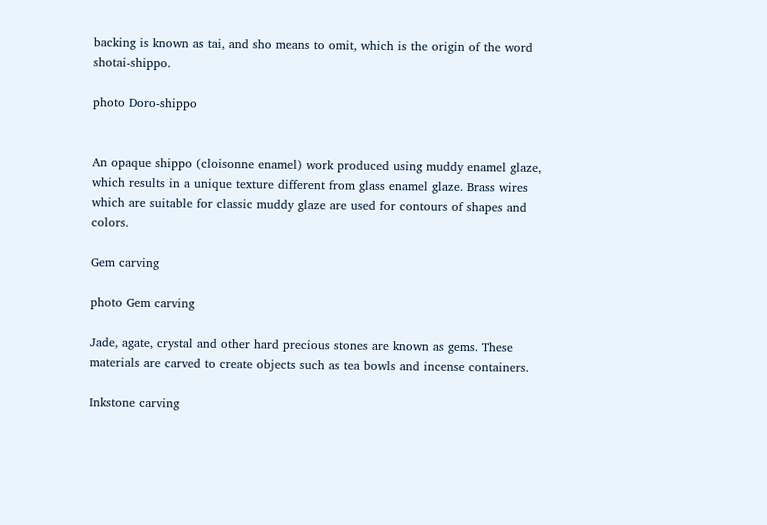backing is known as tai, and sho means to omit, which is the origin of the word shotai-shippo.

photo Doro-shippo


An opaque shippo (cloisonne enamel) work produced using muddy enamel glaze, which results in a unique texture different from glass enamel glaze. Brass wires which are suitable for classic muddy glaze are used for contours of shapes and colors.

Gem carving

photo Gem carving

Jade, agate, crystal and other hard precious stones are known as gems. These materials are carved to create objects such as tea bowls and incense containers.

Inkstone carving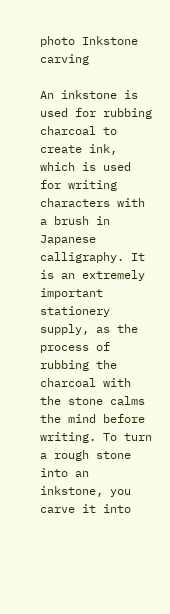photo Inkstone carving

An inkstone is used for rubbing charcoal to create ink, which is used for writing characters with a brush in Japanese calligraphy. It is an extremely important stationery supply, as the process of rubbing the charcoal with the stone calms the mind before writing. To turn a rough stone into an inkstone, you carve it into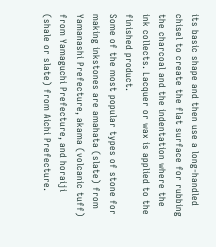its basic shape and then use a long-handled chisel to create the flat surface for rubbing the charcoal and the indentation where the ink collects. Lacquer or wax is applied to the finished product.
Some of the most popular types of stone for making inkstones are amahata (slate) from Yamanashi Prefecture, akama (volcanic tuff) from Yamaguchi Prefecture, and horaiji (shale or slate) from Aichi Prefecture.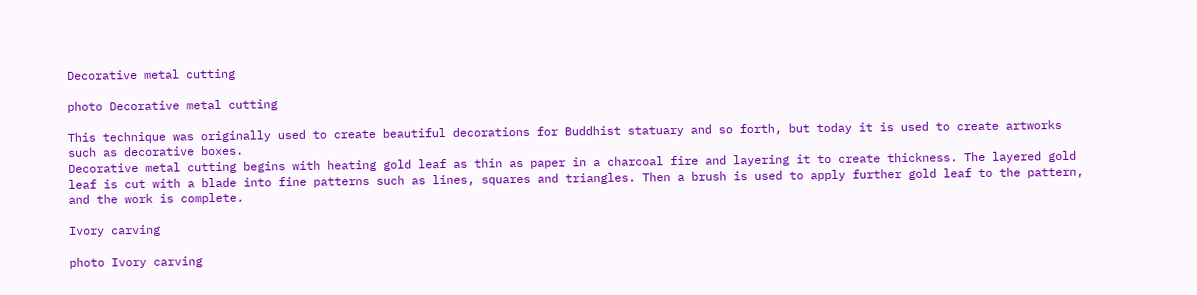Decorative metal cutting

photo Decorative metal cutting

This technique was originally used to create beautiful decorations for Buddhist statuary and so forth, but today it is used to create artworks such as decorative boxes.
Decorative metal cutting begins with heating gold leaf as thin as paper in a charcoal fire and layering it to create thickness. The layered gold leaf is cut with a blade into fine patterns such as lines, squares and triangles. Then a brush is used to apply further gold leaf to the pattern, and the work is complete.

Ivory carving

photo Ivory carving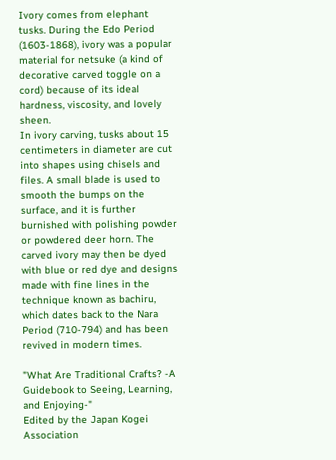Ivory comes from elephant tusks. During the Edo Period (1603-1868), ivory was a popular material for netsuke (a kind of decorative carved toggle on a cord) because of its ideal hardness, viscosity, and lovely sheen.
In ivory carving, tusks about 15 centimeters in diameter are cut into shapes using chisels and files. A small blade is used to smooth the bumps on the surface, and it is further burnished with polishing powder or powdered deer horn. The carved ivory may then be dyed with blue or red dye and designs made with fine lines in the technique known as bachiru, which dates back to the Nara Period (710-794) and has been revived in modern times.

"What Are Traditional Crafts? -A Guidebook to Seeing, Learning, and Enjoying-"
Edited by the Japan Kogei Association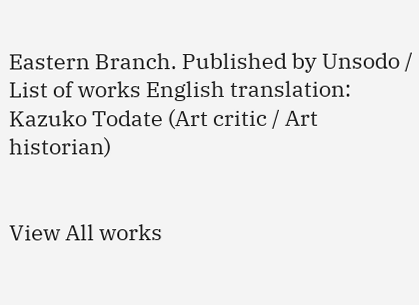Eastern Branch. Published by Unsodo / List of works English translation: Kazuko Todate (Art critic / Art historian)


View All works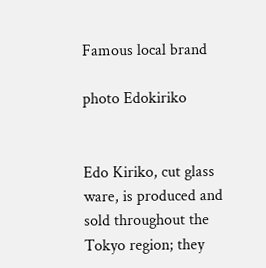Famous local brand

photo Edokiriko


Edo Kiriko, cut glass ware, is produced and sold throughout the Tokyo region; they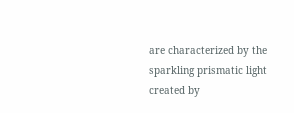are characterized by the sparkling prismatic light created by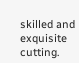skilled and exquisite cutting.